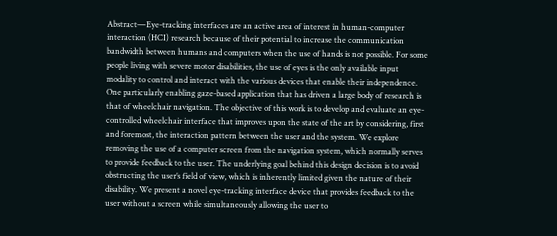Abstract—Eye-tracking interfaces are an active area of interest in human-computer interaction (HCI) research because of their potential to increase the communication bandwidth between humans and computers when the use of hands is not possible. For some people living with severe motor disabilities, the use of eyes is the only available input modality to control and interact with the various devices that enable their independence. One particularly enabling gaze-based application that has driven a large body of research is that of wheelchair navigation. The objective of this work is to develop and evaluate an eye-controlled wheelchair interface that improves upon the state of the art by considering, first and foremost, the interaction pattern between the user and the system. We explore removing the use of a computer screen from the navigation system, which normally serves to provide feedback to the user. The underlying goal behind this design decision is to avoid obstructing the user’s field of view, which is inherently limited given the nature of their disability. We present a novel eye-tracking interface device that provides feedback to the user without a screen while simultaneously allowing the user to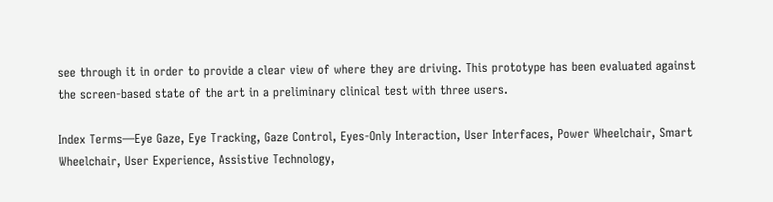see through it in order to provide a clear view of where they are driving. This prototype has been evaluated against the screen-based state of the art in a preliminary clinical test with three users.

Index Terms—Eye Gaze, Eye Tracking, Gaze Control, Eyes-Only Interaction, User Interfaces, Power Wheelchair, Smart Wheelchair, User Experience, Assistive Technology,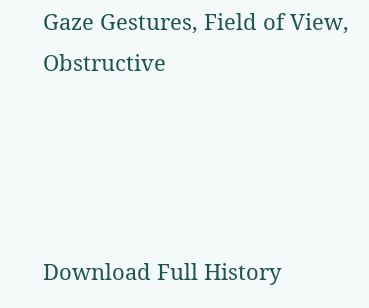Gaze Gestures, Field of View, Obstructive




Download Full History